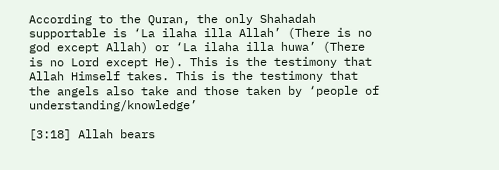According to the Quran, the only Shahadah supportable is ‘La ilaha illa Allah’ (There is no god except Allah) or ‘La ilaha illa huwa’ (There is no Lord except He). This is the testimony that Allah Himself takes. This is the testimony that the angels also take and those taken by ‘people of understanding/knowledge’

[3:18] Allah bears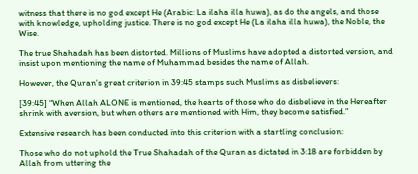witness that there is no god except He (Arabic: La ilaha illa huwa), as do the angels, and those with knowledge, upholding justice. There is no god except He (La ilaha illa huwa), the Noble, the Wise.

The true Shahadah has been distorted. Millions of Muslims have adopted a distorted version, and insist upon mentioning the name of Muhammad besides the name of Allah.

However, the Quran’s great criterion in 39:45 stamps such Muslims as disbelievers:

[39:45] “When Allah ALONE is mentioned, the hearts of those who do disbelieve in the Hereafter shrink with aversion, but when others are mentioned with Him, they become satisfied.”

Extensive research has been conducted into this criterion with a startling conclusion:

Those who do not uphold the True Shahadah of the Quran as dictated in 3:18 are forbidden by Allah from uttering the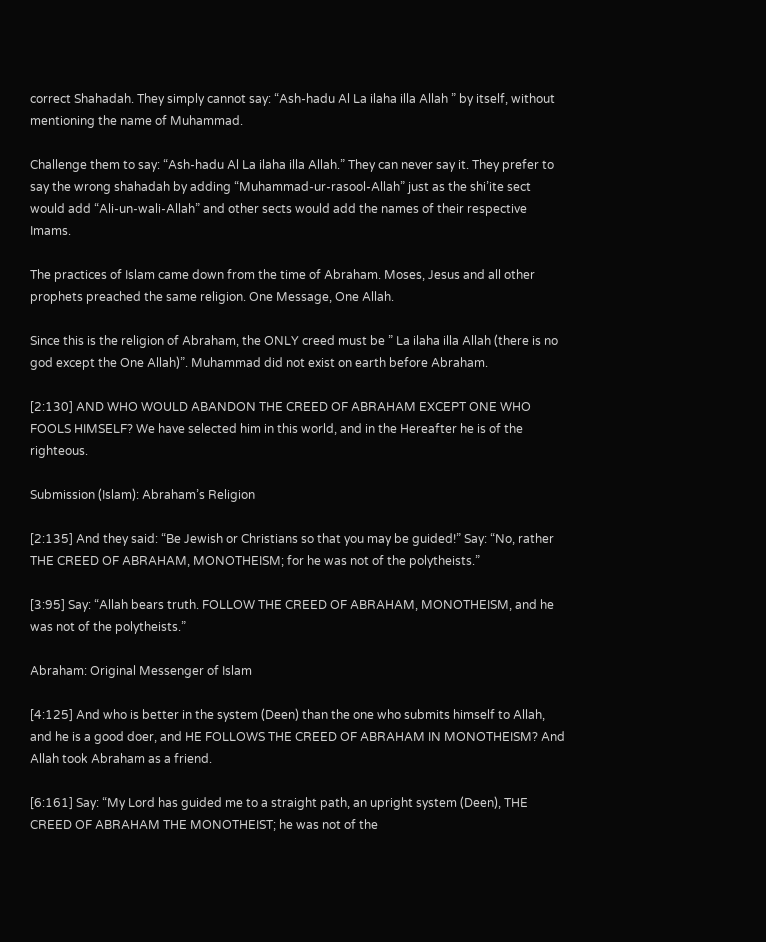correct Shahadah. They simply cannot say: “Ash-hadu Al La ilaha illa Allah ” by itself, without mentioning the name of Muhammad.

Challenge them to say: “Ash-hadu Al La ilaha illa Allah.” They can never say it. They prefer to say the wrong shahadah by adding “Muhammad-ur-rasool-Allah” just as the shi’ite sect would add “Ali-un-wali-Allah” and other sects would add the names of their respective Imams.

The practices of Islam came down from the time of Abraham. Moses, Jesus and all other prophets preached the same religion. One Message, One Allah.

Since this is the religion of Abraham, the ONLY creed must be ” La ilaha illa Allah (there is no god except the One Allah)”. Muhammad did not exist on earth before Abraham.

[2:130] AND WHO WOULD ABANDON THE CREED OF ABRAHAM EXCEPT ONE WHO FOOLS HIMSELF? We have selected him in this world, and in the Hereafter he is of the righteous.

Submission (Islam): Abraham’s Religion

[2:135] And they said: “Be Jewish or Christians so that you may be guided!” Say: “No, rather THE CREED OF ABRAHAM, MONOTHEISM; for he was not of the polytheists.”

[3:95] Say: “Allah bears truth. FOLLOW THE CREED OF ABRAHAM, MONOTHEISM, and he was not of the polytheists.”

Abraham: Original Messenger of Islam

[4:125] And who is better in the system (Deen) than the one who submits himself to Allah, and he is a good doer, and HE FOLLOWS THE CREED OF ABRAHAM IN MONOTHEISM? And Allah took Abraham as a friend.

[6:161] Say: “My Lord has guided me to a straight path, an upright system (Deen), THE CREED OF ABRAHAM THE MONOTHEIST; he was not of the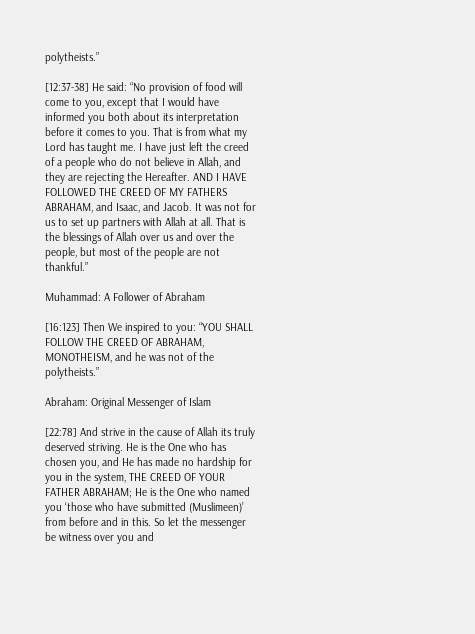polytheists.”

[12:37-38] He said: “No provision of food will come to you, except that I would have informed you both about its interpretation before it comes to you. That is from what my Lord has taught me. I have just left the creed of a people who do not believe in Allah, and they are rejecting the Hereafter. AND I HAVE FOLLOWED THE CREED OF MY FATHERS ABRAHAM, and Isaac, and Jacob. It was not for us to set up partners with Allah at all. That is the blessings of Allah over us and over the people, but most of the people are not thankful.”

Muhammad: A Follower of Abraham

[16:123] Then We inspired to you: “YOU SHALL FOLLOW THE CREED OF ABRAHAM, MONOTHEISM, and he was not of the polytheists.”

Abraham: Original Messenger of Islam

[22:78] And strive in the cause of Allah its truly deserved striving. He is the One who has chosen you, and He has made no hardship for you in the system, THE CREED OF YOUR FATHER ABRAHAM; He is the One who named you ‘those who have submitted (Muslimeen)’ from before and in this. So let the messenger be witness over you and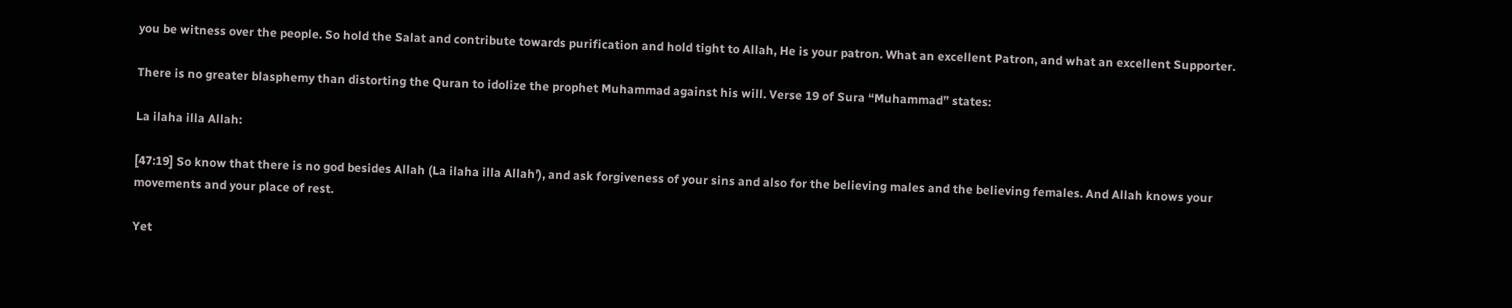you be witness over the people. So hold the Salat and contribute towards purification and hold tight to Allah, He is your patron. What an excellent Patron, and what an excellent Supporter.

There is no greater blasphemy than distorting the Quran to idolize the prophet Muhammad against his will. Verse 19 of Sura “Muhammad” states:

La ilaha illa Allah:

[47:19] So know that there is no god besides Allah (La ilaha illa Allah’), and ask forgiveness of your sins and also for the believing males and the believing females. And Allah knows your movements and your place of rest.

Yet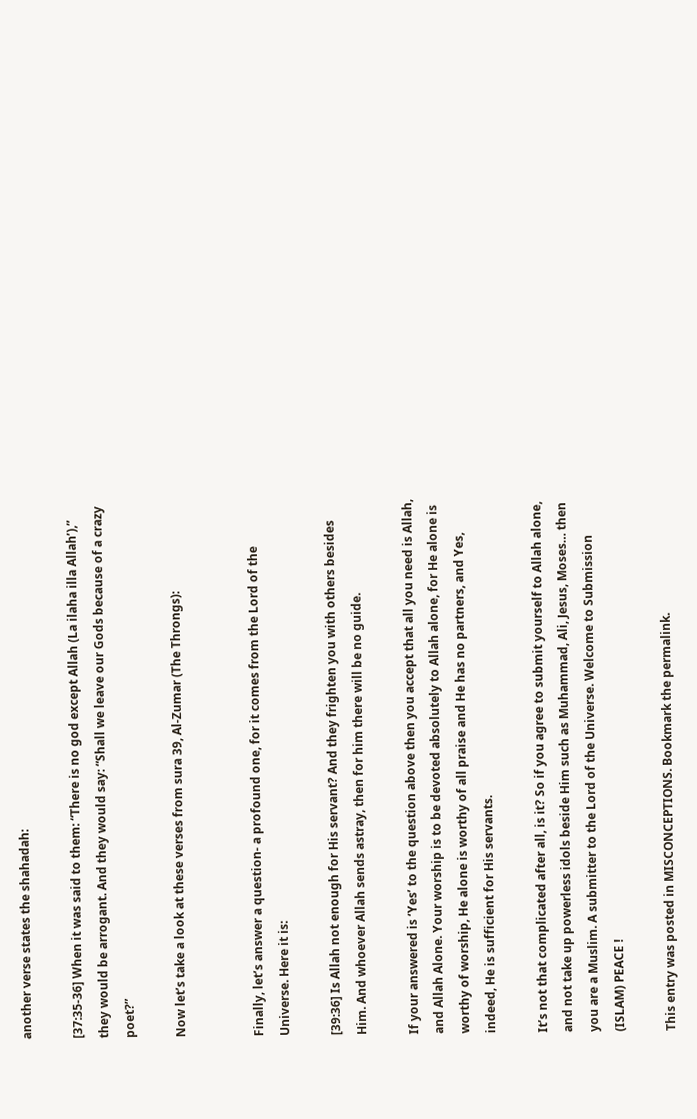another verse states the shahadah:

[37:35-36] When it was said to them: “There is no god except Allah (La ilaha illa Allah’),” they would be arrogant. And they would say: “Shall we leave our Gods because of a crazy poet?”

Now let’s take a look at these verses from sura 39, Al-Zumar (The Throngs):


Finally, let’s answer a question- a profound one, for it comes from the Lord of the Universe. Here it is:

[39:36] Is Allah not enough for His servant? And they frighten you with others besides Him. And whoever Allah sends astray, then for him there will be no guide.

If your answered is ‘Yes’ to the question above then you accept that all you need is Allah, and Allah Alone. Your worship is to be devoted absolutely to Allah alone, for He alone is worthy of worship, He alone is worthy of all praise and He has no partners, and Yes, indeed, He is sufficient for His servants.

It’s not that complicated after all, is it? So if you agree to submit yourself to Allah alone, and not take up powerless idols beside Him such as Muhammad, Ali, Jesus, Moses… then you are a Muslim. A submitter to the Lord of the Universe. Welcome to Submission (ISLAM) PEACE !

This entry was posted in MISCONCEPTIONS. Bookmark the permalink.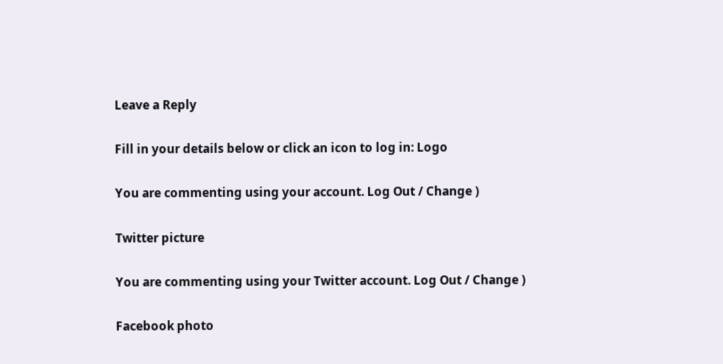Leave a Reply

Fill in your details below or click an icon to log in: Logo

You are commenting using your account. Log Out / Change )

Twitter picture

You are commenting using your Twitter account. Log Out / Change )

Facebook photo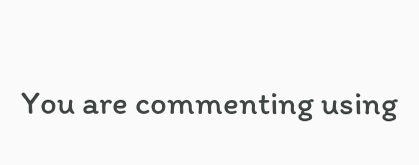You are commenting using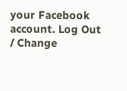your Facebook account. Log Out / Change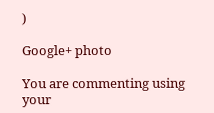)

Google+ photo

You are commenting using your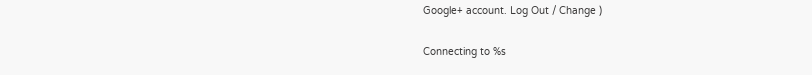Google+ account. Log Out / Change )

Connecting to %s